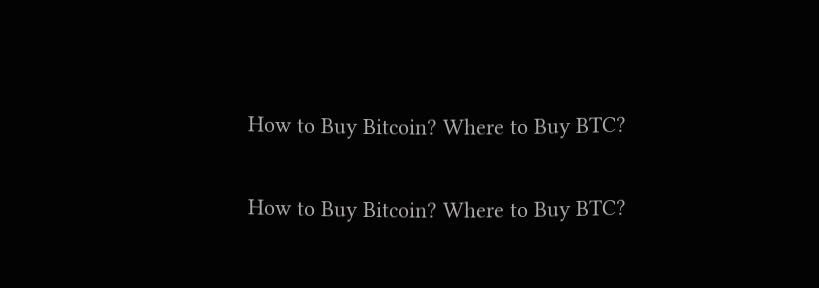How to Buy Bitcoin? Where to Buy BTC?

How to Buy Bitcoin? Where to Buy BTC?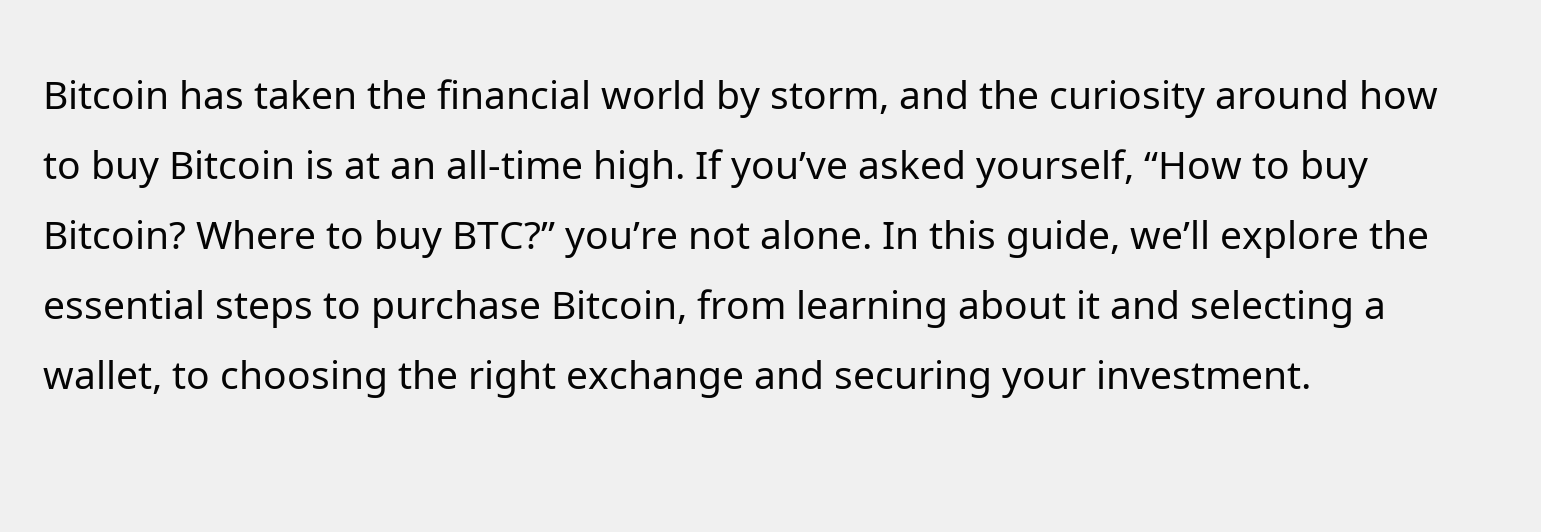Bitcoin has taken the financial world by storm, and the curiosity around how to buy Bitcoin is at an all-time high. If you’ve asked yourself, “How to buy Bitcoin? Where to buy BTC?” you’re not alone. In this guide, we’ll explore the essential steps to purchase Bitcoin, from learning about it and selecting a wallet, to choosing the right exchange and securing your investment.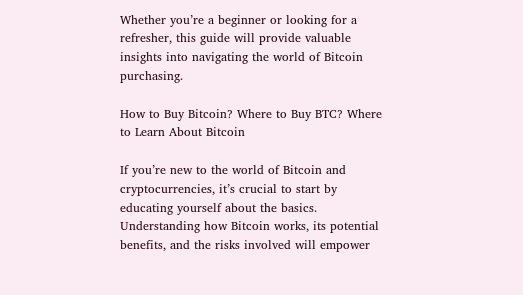Whether you’re a beginner or looking for a refresher, this guide will provide valuable insights into navigating the world of Bitcoin purchasing.

How to Buy Bitcoin? Where to Buy BTC? Where to Learn About Bitcoin

If you’re new to the world of Bitcoin and cryptocurrencies, it’s crucial to start by educating yourself about the basics. Understanding how Bitcoin works, its potential benefits, and the risks involved will empower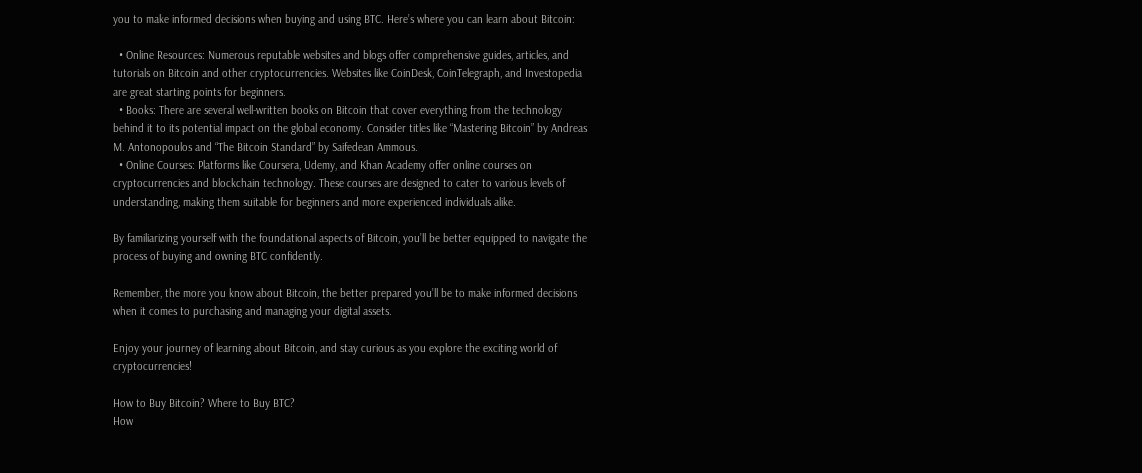you to make informed decisions when buying and using BTC. Here’s where you can learn about Bitcoin:

  • Online Resources: Numerous reputable websites and blogs offer comprehensive guides, articles, and tutorials on Bitcoin and other cryptocurrencies. Websites like CoinDesk, CoinTelegraph, and Investopedia are great starting points for beginners.
  • Books: There are several well-written books on Bitcoin that cover everything from the technology behind it to its potential impact on the global economy. Consider titles like “Mastering Bitcoin” by Andreas M. Antonopoulos and “The Bitcoin Standard” by Saifedean Ammous.
  • Online Courses: Platforms like Coursera, Udemy, and Khan Academy offer online courses on cryptocurrencies and blockchain technology. These courses are designed to cater to various levels of understanding, making them suitable for beginners and more experienced individuals alike.

By familiarizing yourself with the foundational aspects of Bitcoin, you’ll be better equipped to navigate the process of buying and owning BTC confidently.

Remember, the more you know about Bitcoin, the better prepared you’ll be to make informed decisions when it comes to purchasing and managing your digital assets.

Enjoy your journey of learning about Bitcoin, and stay curious as you explore the exciting world of cryptocurrencies!

How to Buy Bitcoin? Where to Buy BTC?
How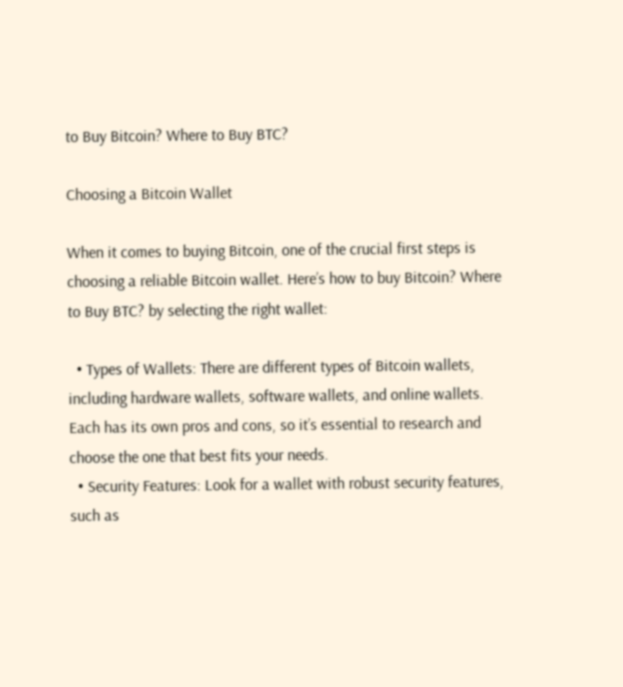to Buy Bitcoin? Where to Buy BTC?

Choosing a Bitcoin Wallet

When it comes to buying Bitcoin, one of the crucial first steps is choosing a reliable Bitcoin wallet. Here’s how to buy Bitcoin? Where to Buy BTC? by selecting the right wallet:

  • Types of Wallets: There are different types of Bitcoin wallets, including hardware wallets, software wallets, and online wallets. Each has its own pros and cons, so it’s essential to research and choose the one that best fits your needs.
  • Security Features: Look for a wallet with robust security features, such as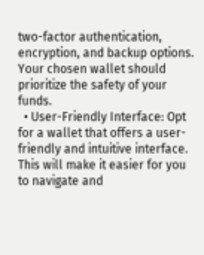two-factor authentication, encryption, and backup options. Your chosen wallet should prioritize the safety of your funds.
  • User-Friendly Interface: Opt for a wallet that offers a user-friendly and intuitive interface. This will make it easier for you to navigate and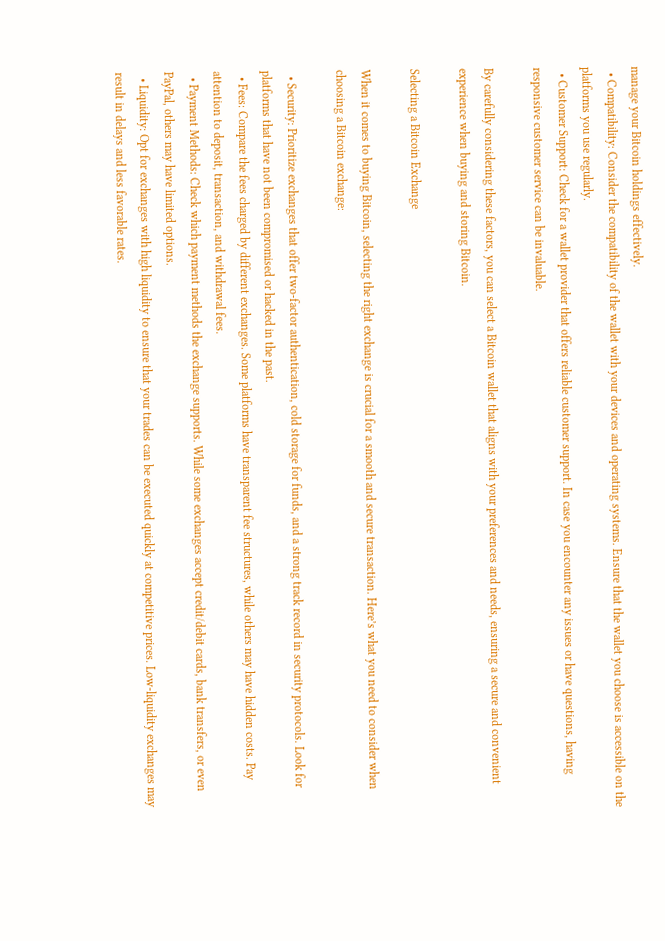manage your Bitcoin holdings effectively.
  • Compatibility: Consider the compatibility of the wallet with your devices and operating systems. Ensure that the wallet you choose is accessible on the platforms you use regularly.
  • Customer Support: Check for a wallet provider that offers reliable customer support. In case you encounter any issues or have questions, having responsive customer service can be invaluable.

By carefully considering these factors, you can select a Bitcoin wallet that aligns with your preferences and needs, ensuring a secure and convenient experience when buying and storing Bitcoin.

Selecting a Bitcoin Exchange

When it comes to buying Bitcoin, selecting the right exchange is crucial for a smooth and secure transaction. Here’s what you need to consider when choosing a Bitcoin exchange:

  • Security: Prioritize exchanges that offer two-factor authentication, cold storage for funds, and a strong track record in security protocols. Look for platforms that have not been compromised or hacked in the past.
  • Fees: Compare the fees charged by different exchanges. Some platforms have transparent fee structures, while others may have hidden costs. Pay attention to deposit, transaction, and withdrawal fees.
  • Payment Methods: Check which payment methods the exchange supports. While some exchanges accept credit/debit cards, bank transfers, or even PayPal, others may have limited options.
  • Liquidity: Opt for exchanges with high liquidity to ensure that your trades can be executed quickly at competitive prices. Low-liquidity exchanges may result in delays and less favorable rates.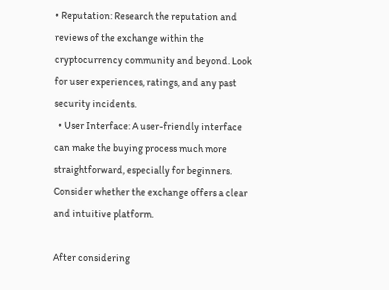• Reputation: Research the reputation and reviews of the exchange within the cryptocurrency community and beyond. Look for user experiences, ratings, and any past security incidents.
  • User Interface: A user-friendly interface can make the buying process much more straightforward, especially for beginners. Consider whether the exchange offers a clear and intuitive platform.

After considering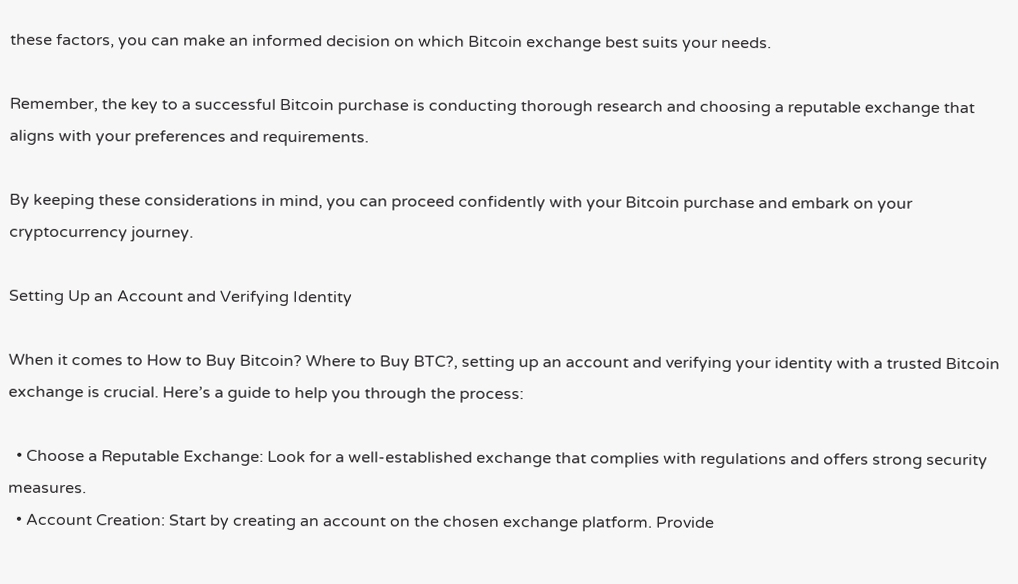these factors, you can make an informed decision on which Bitcoin exchange best suits your needs.

Remember, the key to a successful Bitcoin purchase is conducting thorough research and choosing a reputable exchange that aligns with your preferences and requirements.

By keeping these considerations in mind, you can proceed confidently with your Bitcoin purchase and embark on your cryptocurrency journey.

Setting Up an Account and Verifying Identity

When it comes to How to Buy Bitcoin? Where to Buy BTC?, setting up an account and verifying your identity with a trusted Bitcoin exchange is crucial. Here’s a guide to help you through the process:

  • Choose a Reputable Exchange: Look for a well-established exchange that complies with regulations and offers strong security measures.
  • Account Creation: Start by creating an account on the chosen exchange platform. Provide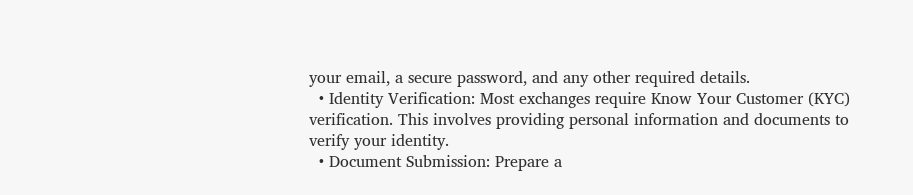your email, a secure password, and any other required details.
  • Identity Verification: Most exchanges require Know Your Customer (KYC) verification. This involves providing personal information and documents to verify your identity.
  • Document Submission: Prepare a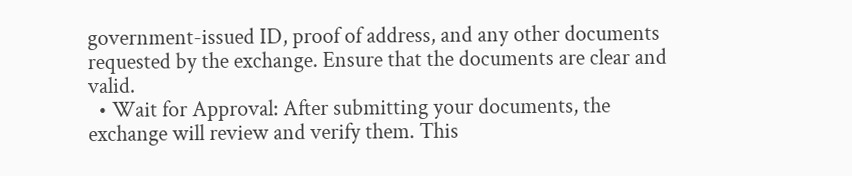government-issued ID, proof of address, and any other documents requested by the exchange. Ensure that the documents are clear and valid.
  • Wait for Approval: After submitting your documents, the exchange will review and verify them. This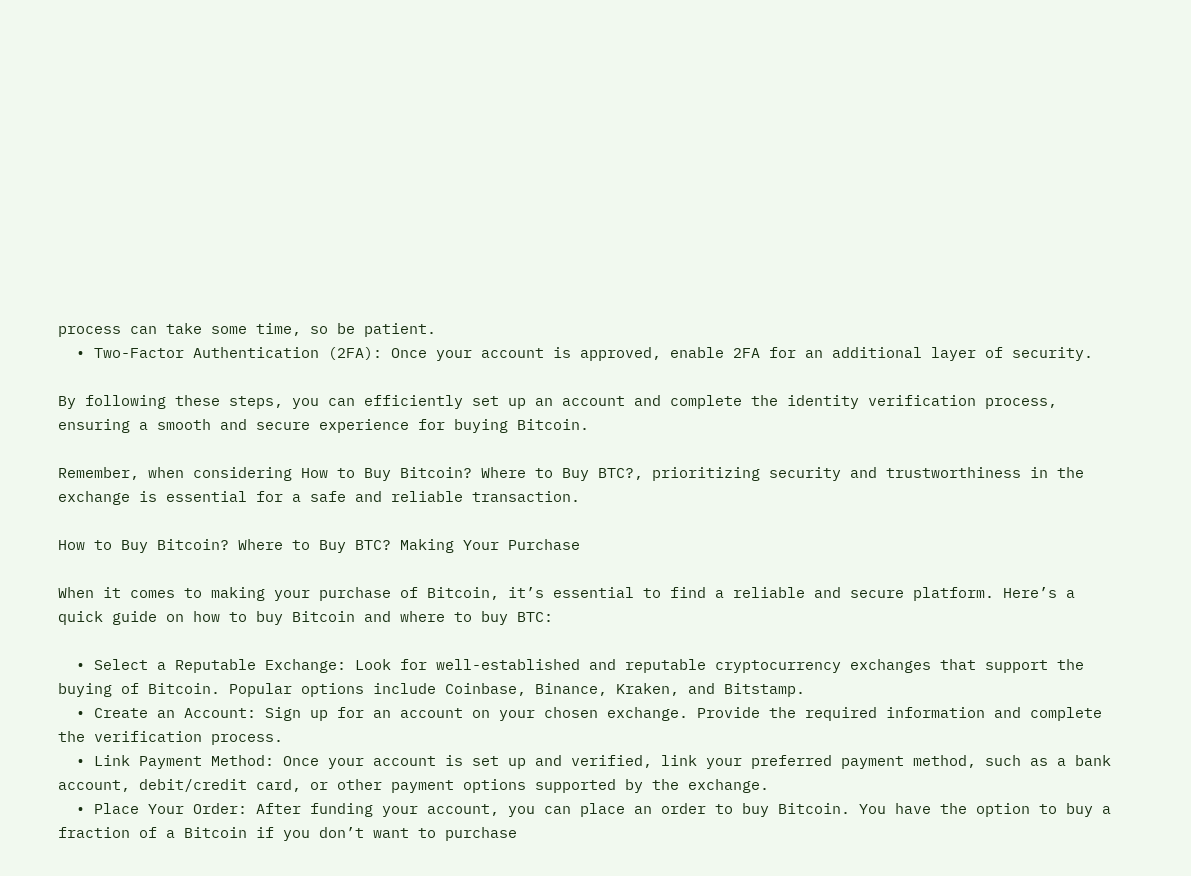process can take some time, so be patient.
  • Two-Factor Authentication (2FA): Once your account is approved, enable 2FA for an additional layer of security.

By following these steps, you can efficiently set up an account and complete the identity verification process, ensuring a smooth and secure experience for buying Bitcoin.

Remember, when considering How to Buy Bitcoin? Where to Buy BTC?, prioritizing security and trustworthiness in the exchange is essential for a safe and reliable transaction.

How to Buy Bitcoin? Where to Buy BTC? Making Your Purchase

When it comes to making your purchase of Bitcoin, it’s essential to find a reliable and secure platform. Here’s a quick guide on how to buy Bitcoin and where to buy BTC:

  • Select a Reputable Exchange: Look for well-established and reputable cryptocurrency exchanges that support the buying of Bitcoin. Popular options include Coinbase, Binance, Kraken, and Bitstamp.
  • Create an Account: Sign up for an account on your chosen exchange. Provide the required information and complete the verification process.
  • Link Payment Method: Once your account is set up and verified, link your preferred payment method, such as a bank account, debit/credit card, or other payment options supported by the exchange.
  • Place Your Order: After funding your account, you can place an order to buy Bitcoin. You have the option to buy a fraction of a Bitcoin if you don’t want to purchase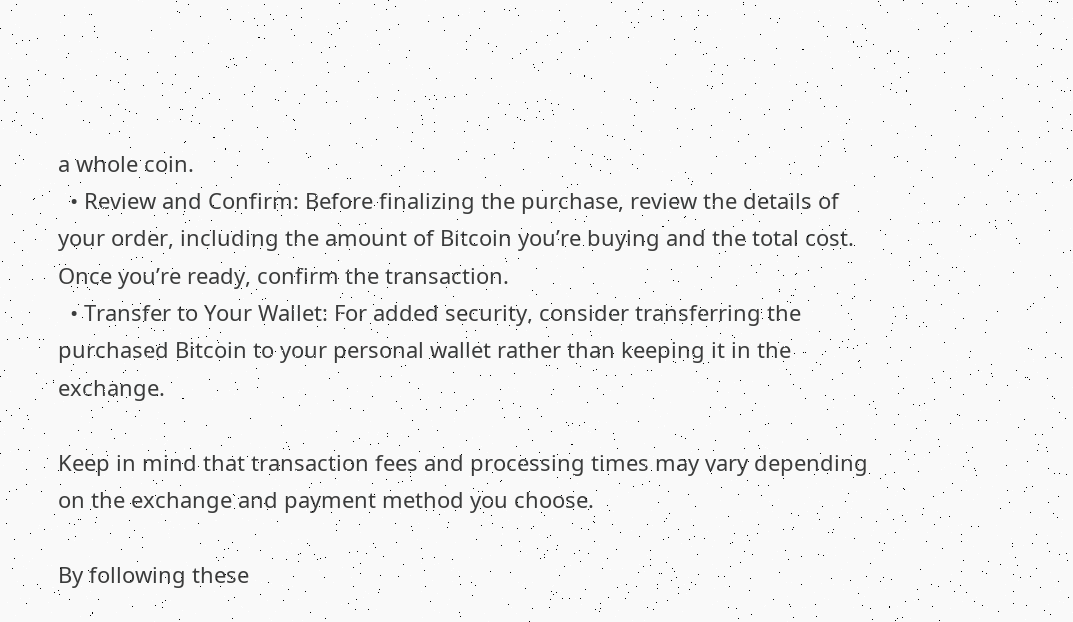a whole coin.
  • Review and Confirm: Before finalizing the purchase, review the details of your order, including the amount of Bitcoin you’re buying and the total cost. Once you’re ready, confirm the transaction.
  • Transfer to Your Wallet: For added security, consider transferring the purchased Bitcoin to your personal wallet rather than keeping it in the exchange.

Keep in mind that transaction fees and processing times may vary depending on the exchange and payment method you choose.

By following these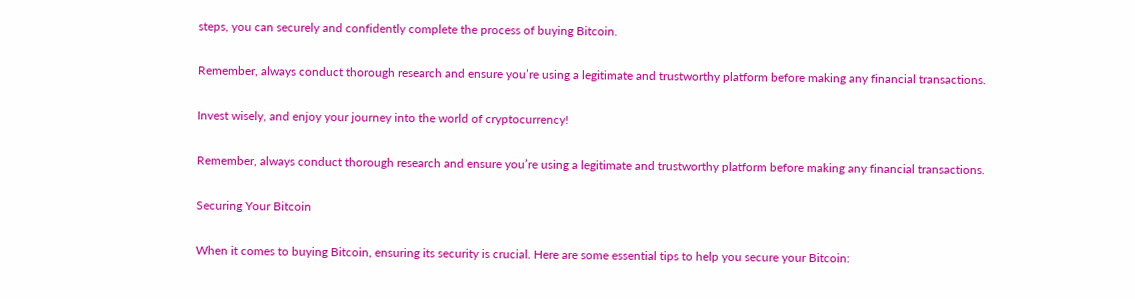steps, you can securely and confidently complete the process of buying Bitcoin.

Remember, always conduct thorough research and ensure you’re using a legitimate and trustworthy platform before making any financial transactions.

Invest wisely, and enjoy your journey into the world of cryptocurrency!

Remember, always conduct thorough research and ensure you’re using a legitimate and trustworthy platform before making any financial transactions.

Securing Your Bitcoin

When it comes to buying Bitcoin, ensuring its security is crucial. Here are some essential tips to help you secure your Bitcoin: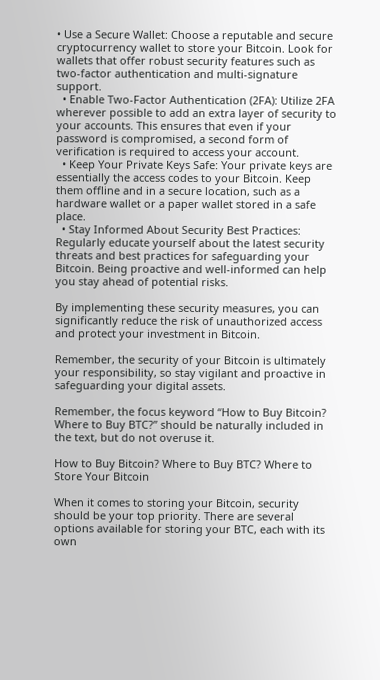• Use a Secure Wallet: Choose a reputable and secure cryptocurrency wallet to store your Bitcoin. Look for wallets that offer robust security features such as two-factor authentication and multi-signature support.
  • Enable Two-Factor Authentication (2FA): Utilize 2FA wherever possible to add an extra layer of security to your accounts. This ensures that even if your password is compromised, a second form of verification is required to access your account.
  • Keep Your Private Keys Safe: Your private keys are essentially the access codes to your Bitcoin. Keep them offline and in a secure location, such as a hardware wallet or a paper wallet stored in a safe place.
  • Stay Informed About Security Best Practices: Regularly educate yourself about the latest security threats and best practices for safeguarding your Bitcoin. Being proactive and well-informed can help you stay ahead of potential risks.

By implementing these security measures, you can significantly reduce the risk of unauthorized access and protect your investment in Bitcoin.

Remember, the security of your Bitcoin is ultimately your responsibility, so stay vigilant and proactive in safeguarding your digital assets.

Remember, the focus keyword “How to Buy Bitcoin? Where to Buy BTC?” should be naturally included in the text, but do not overuse it.

How to Buy Bitcoin? Where to Buy BTC? Where to Store Your Bitcoin

When it comes to storing your Bitcoin, security should be your top priority. There are several options available for storing your BTC, each with its own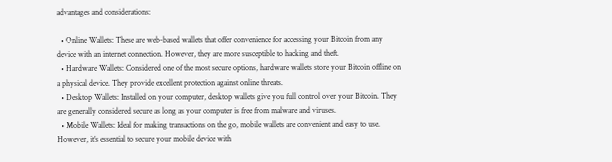advantages and considerations:

  • Online Wallets: These are web-based wallets that offer convenience for accessing your Bitcoin from any device with an internet connection. However, they are more susceptible to hacking and theft.
  • Hardware Wallets: Considered one of the most secure options, hardware wallets store your Bitcoin offline on a physical device. They provide excellent protection against online threats.
  • Desktop Wallets: Installed on your computer, desktop wallets give you full control over your Bitcoin. They are generally considered secure as long as your computer is free from malware and viruses.
  • Mobile Wallets: Ideal for making transactions on the go, mobile wallets are convenient and easy to use. However, it’s essential to secure your mobile device with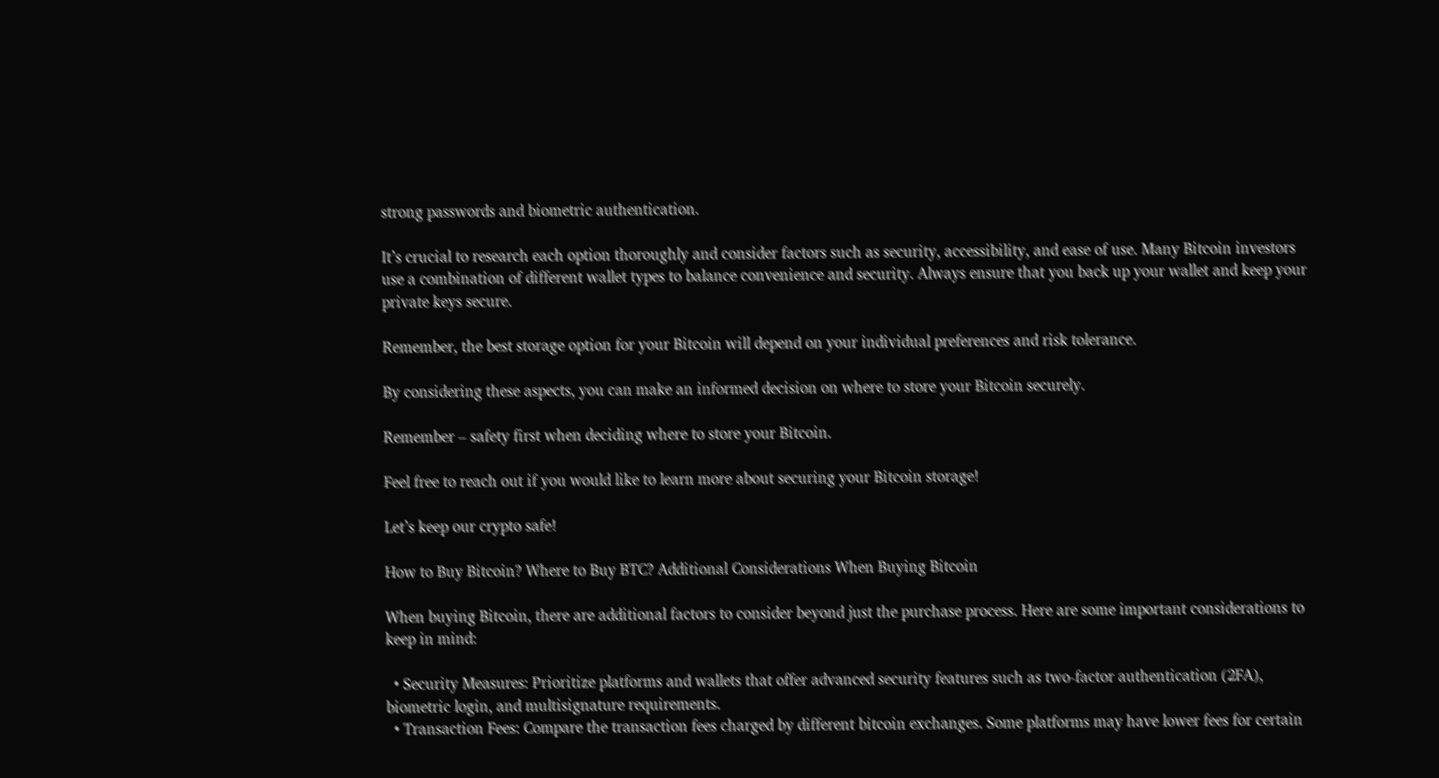strong passwords and biometric authentication.

It’s crucial to research each option thoroughly and consider factors such as security, accessibility, and ease of use. Many Bitcoin investors use a combination of different wallet types to balance convenience and security. Always ensure that you back up your wallet and keep your private keys secure.

Remember, the best storage option for your Bitcoin will depend on your individual preferences and risk tolerance.

By considering these aspects, you can make an informed decision on where to store your Bitcoin securely.

Remember – safety first when deciding where to store your Bitcoin.

Feel free to reach out if you would like to learn more about securing your Bitcoin storage!

Let’s keep our crypto safe!

How to Buy Bitcoin? Where to Buy BTC? Additional Considerations When Buying Bitcoin

When buying Bitcoin, there are additional factors to consider beyond just the purchase process. Here are some important considerations to keep in mind:

  • Security Measures: Prioritize platforms and wallets that offer advanced security features such as two-factor authentication (2FA), biometric login, and multisignature requirements.
  • Transaction Fees: Compare the transaction fees charged by different bitcoin exchanges. Some platforms may have lower fees for certain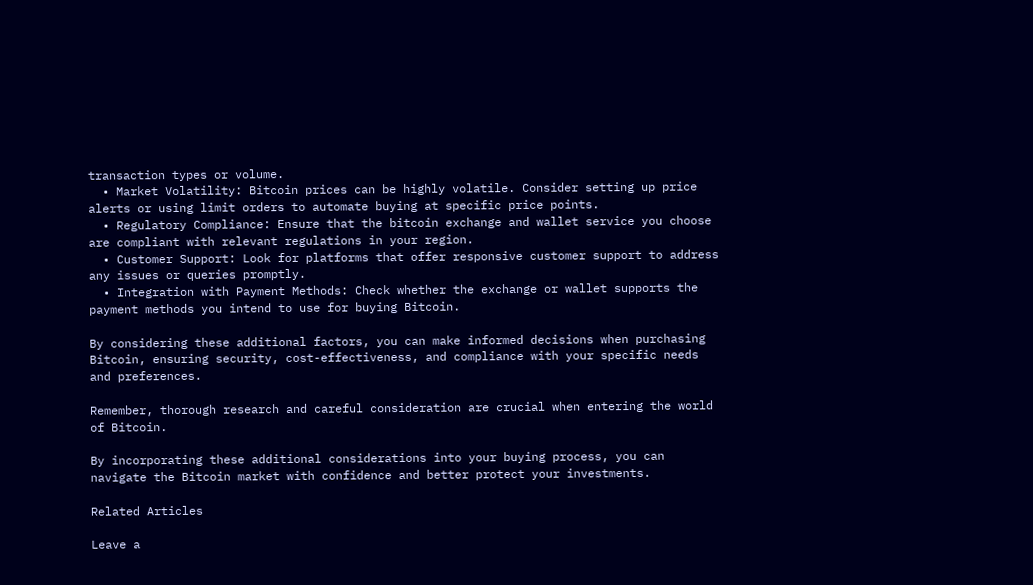transaction types or volume.
  • Market Volatility: Bitcoin prices can be highly volatile. Consider setting up price alerts or using limit orders to automate buying at specific price points.
  • Regulatory Compliance: Ensure that the bitcoin exchange and wallet service you choose are compliant with relevant regulations in your region.
  • Customer Support: Look for platforms that offer responsive customer support to address any issues or queries promptly.
  • Integration with Payment Methods: Check whether the exchange or wallet supports the payment methods you intend to use for buying Bitcoin.

By considering these additional factors, you can make informed decisions when purchasing Bitcoin, ensuring security, cost-effectiveness, and compliance with your specific needs and preferences.

Remember, thorough research and careful consideration are crucial when entering the world of Bitcoin.

By incorporating these additional considerations into your buying process, you can navigate the Bitcoin market with confidence and better protect your investments.

Related Articles

Leave a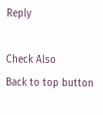Reply

Check Also
Back to top button